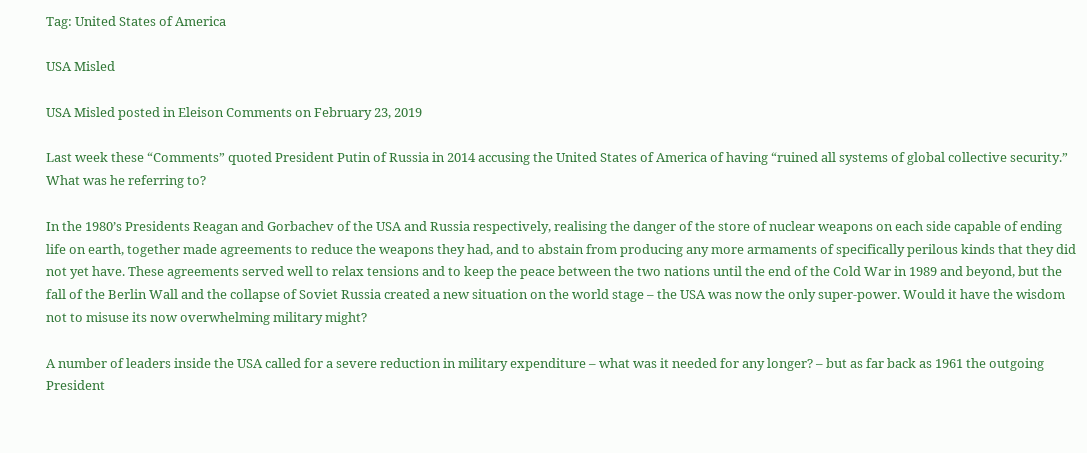Tag: United States of America

USA Misled

USA Misled posted in Eleison Comments on February 23, 2019

Last week these “Comments” quoted President Putin of Russia in 2014 accusing the United States of America of having “ruined all systems of global collective security.” What was he referring to?

In the 1980’s Presidents Reagan and Gorbachev of the USA and Russia respectively, realising the danger of the store of nuclear weapons on each side capable of ending life on earth, together made agreements to reduce the weapons they had, and to abstain from producing any more armaments of specifically perilous kinds that they did not yet have. These agreements served well to relax tensions and to keep the peace between the two nations until the end of the Cold War in 1989 and beyond, but the fall of the Berlin Wall and the collapse of Soviet Russia created a new situation on the world stage – the USA was now the only super-power. Would it have the wisdom not to misuse its now overwhelming military might?

A number of leaders inside the USA called for a severe reduction in military expenditure – what was it needed for any longer? – but as far back as 1961 the outgoing President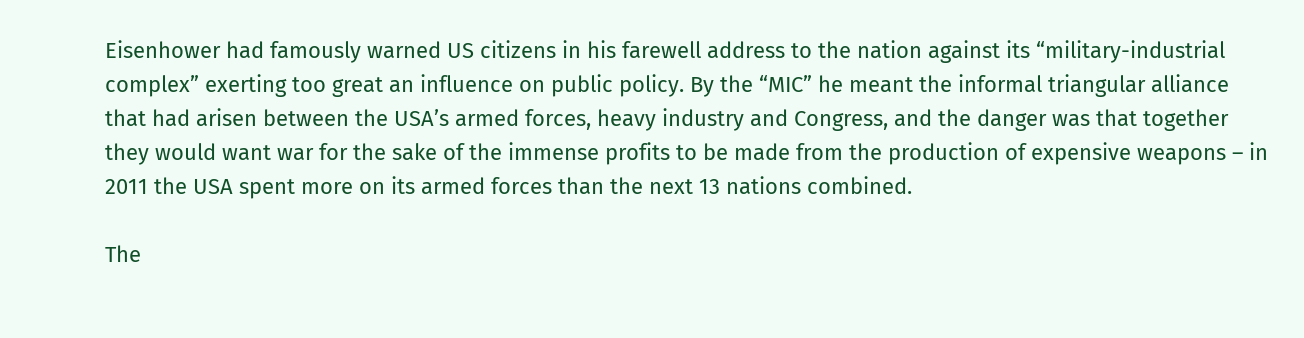Eisenhower had famously warned US citizens in his farewell address to the nation against its “military-industrial complex” exerting too great an influence on public policy. By the “MIC” he meant the informal triangular alliance that had arisen between the USA’s armed forces, heavy industry and Congress, and the danger was that together they would want war for the sake of the immense profits to be made from the production of expensive weapons – in 2011 the USA spent more on its armed forces than the next 13 nations combined.

The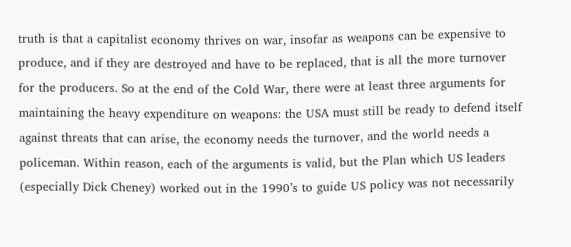truth is that a capitalist economy thrives on war, insofar as weapons can be expensive to produce, and if they are destroyed and have to be replaced, that is all the more turnover for the producers. So at the end of the Cold War, there were at least three arguments for maintaining the heavy expenditure on weapons: the USA must still be ready to defend itself against threats that can arise, the economy needs the turnover, and the world needs a policeman. Within reason, each of the arguments is valid, but the Plan which US leaders (especially Dick Cheney) worked out in the 1990’s to guide US policy was not necessarily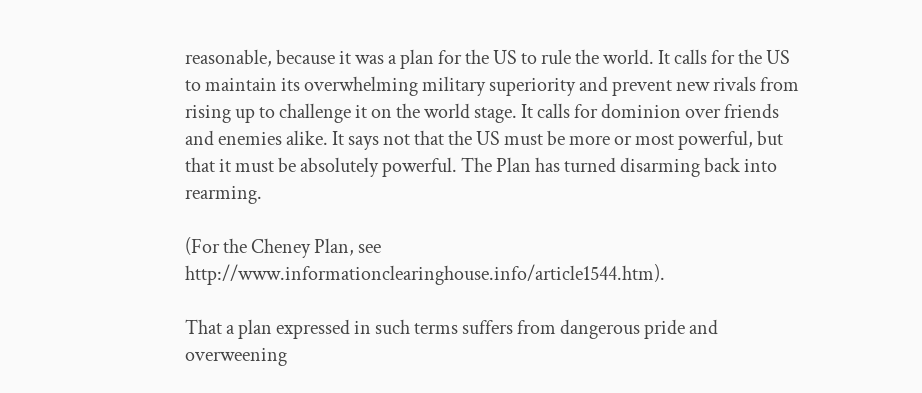reasonable, because it was a plan for the US to rule the world. It calls for the US to maintain its overwhelming military superiority and prevent new rivals from rising up to challenge it on the world stage. It calls for dominion over friends and enemies alike. It says not that the US must be more or most powerful, but that it must be absolutely powerful. The Plan has turned disarming back into rearming.

(For the Cheney Plan, see http://www.informationclearinghouse.info/article1544.htm).

That a plan expressed in such terms suffers from dangerous pride and overweening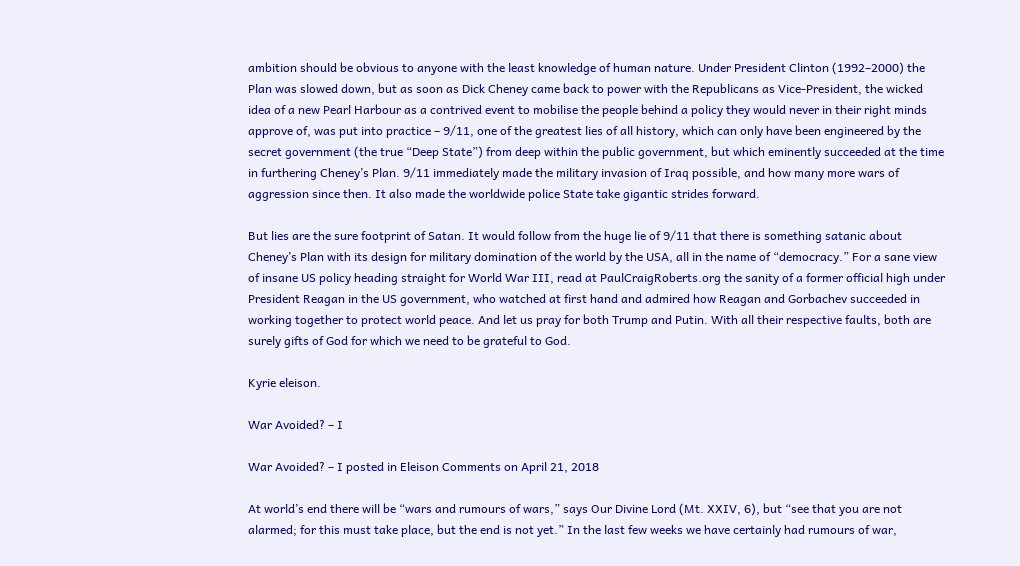ambition should be obvious to anyone with the least knowledge of human nature. Under President Clinton (1992–2000) the Plan was slowed down, but as soon as Dick Cheney came back to power with the Republicans as Vice-President, the wicked idea of a new Pearl Harbour as a contrived event to mobilise the people behind a policy they would never in their right minds approve of, was put into practice – 9/11, one of the greatest lies of all history, which can only have been engineered by the secret government (the true “Deep State”) from deep within the public government, but which eminently succeeded at the time in furthering Cheney’s Plan. 9/11 immediately made the military invasion of Iraq possible, and how many more wars of aggression since then. It also made the worldwide police State take gigantic strides forward.

But lies are the sure footprint of Satan. It would follow from the huge lie of 9/11 that there is something satanic about Cheney’s Plan with its design for military domination of the world by the USA, all in the name of “democracy.” For a sane view of insane US policy heading straight for World War III, read at PaulCraigRoberts.org the sanity of a former official high under President Reagan in the US government, who watched at first hand and admired how Reagan and Gorbachev succeeded in working together to protect world peace. And let us pray for both Trump and Putin. With all their respective faults, both are surely gifts of God for which we need to be grateful to God.

Kyrie eleison.

War Avoided? – I

War Avoided? – I posted in Eleison Comments on April 21, 2018

At world’s end there will be “wars and rumours of wars,” says Our Divine Lord (Mt. XXIV, 6), but “see that you are not alarmed; for this must take place, but the end is not yet.” In the last few weeks we have certainly had rumours of war,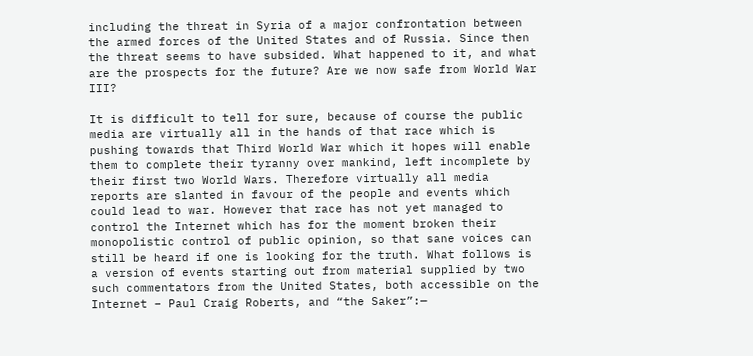including the threat in Syria of a major confrontation between the armed forces of the United States and of Russia. Since then the threat seems to have subsided. What happened to it, and what are the prospects for the future? Are we now safe from World War III?

It is difficult to tell for sure, because of course the public media are virtually all in the hands of that race which is pushing towards that Third World War which it hopes will enable them to complete their tyranny over mankind, left incomplete by their first two World Wars. Therefore virtually all media reports are slanted in favour of the people and events which could lead to war. However that race has not yet managed to control the Internet which has for the moment broken their monopolistic control of public opinion, so that sane voices can still be heard if one is looking for the truth. What follows is a version of events starting out from material supplied by two such commentators from the United States, both accessible on the Internet – Paul Craig Roberts, and “the Saker”:—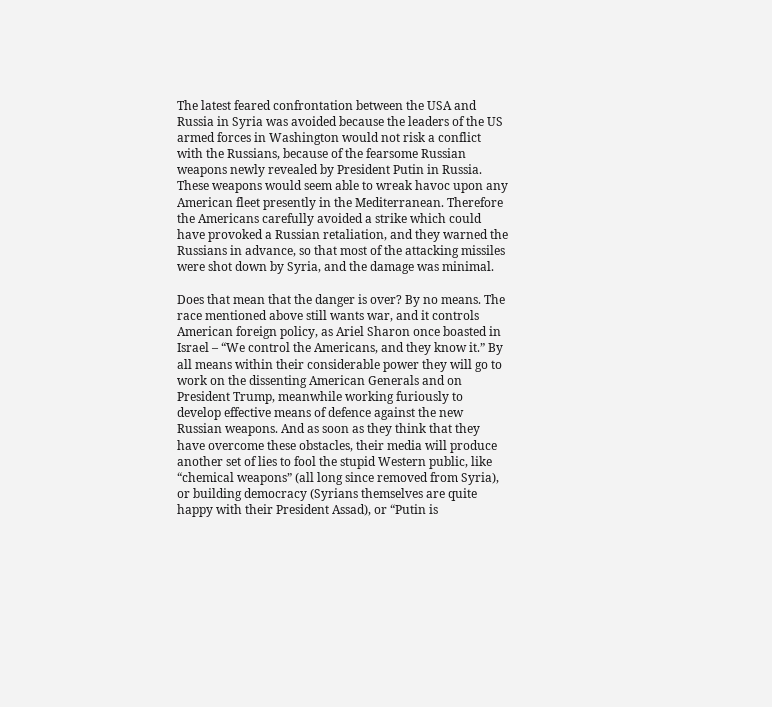The latest feared confrontation between the USA and Russia in Syria was avoided because the leaders of the US armed forces in Washington would not risk a conflict with the Russians, because of the fearsome Russian weapons newly revealed by President Putin in Russia. These weapons would seem able to wreak havoc upon any American fleet presently in the Mediterranean. Therefore the Americans carefully avoided a strike which could have provoked a Russian retaliation, and they warned the Russians in advance, so that most of the attacking missiles were shot down by Syria, and the damage was minimal.

Does that mean that the danger is over? By no means. The race mentioned above still wants war, and it controls American foreign policy, as Ariel Sharon once boasted in Israel – “We control the Americans, and they know it.” By all means within their considerable power they will go to work on the dissenting American Generals and on President Trump, meanwhile working furiously to develop effective means of defence against the new Russian weapons. And as soon as they think that they have overcome these obstacles, their media will produce another set of lies to fool the stupid Western public, like “chemical weapons” (all long since removed from Syria), or building democracy (Syrians themselves are quite happy with their President Assad), or “Putin is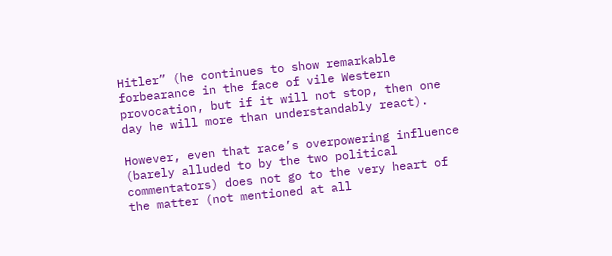Hitler” (he continues to show remarkable forbearance in the face of vile Western provocation, but if it will not stop, then one day he will more than understandably react).

However, even that race’s overpowering influence (barely alluded to by the two political commentators) does not go to the very heart of the matter (not mentioned at all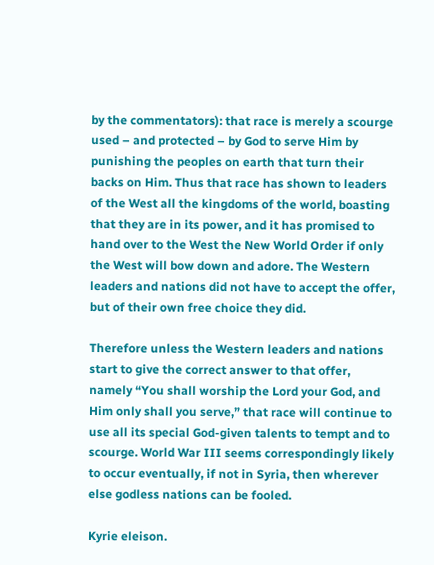by the commentators): that race is merely a scourge used – and protected – by God to serve Him by punishing the peoples on earth that turn their backs on Him. Thus that race has shown to leaders of the West all the kingdoms of the world, boasting that they are in its power, and it has promised to hand over to the West the New World Order if only the West will bow down and adore. The Western leaders and nations did not have to accept the offer, but of their own free choice they did.

Therefore unless the Western leaders and nations start to give the correct answer to that offer, namely “You shall worship the Lord your God, and Him only shall you serve,” that race will continue to use all its special God-given talents to tempt and to scourge. World War III seems correspondingly likely to occur eventually, if not in Syria, then wherever else godless nations can be fooled.

Kyrie eleison.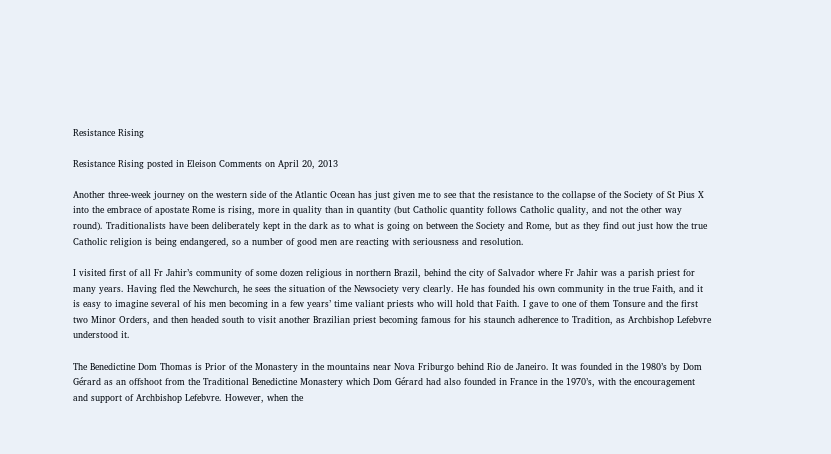Resistance Rising

Resistance Rising posted in Eleison Comments on April 20, 2013

Another three-week journey on the western side of the Atlantic Ocean has just given me to see that the resistance to the collapse of the Society of St Pius X into the embrace of apostate Rome is rising, more in quality than in quantity (but Catholic quantity follows Catholic quality, and not the other way round). Traditionalists have been deliberately kept in the dark as to what is going on between the Society and Rome, but as they find out just how the true Catholic religion is being endangered, so a number of good men are reacting with seriousness and resolution.

I visited first of all Fr Jahir’s community of some dozen religious in northern Brazil, behind the city of Salvador where Fr Jahir was a parish priest for many years. Having fled the Newchurch, he sees the situation of the Newsociety very clearly. He has founded his own community in the true Faith, and it is easy to imagine several of his men becoming in a few years’ time valiant priests who will hold that Faith. I gave to one of them Tonsure and the first two Minor Orders, and then headed south to visit another Brazilian priest becoming famous for his staunch adherence to Tradition, as Archbishop Lefebvre understood it.

The Benedictine Dom Thomas is Prior of the Monastery in the mountains near Nova Friburgo behind Rio de Janeiro. It was founded in the 1980’s by Dom Gérard as an offshoot from the Traditional Benedictine Monastery which Dom Gérard had also founded in France in the 1970’s, with the encouragement and support of Archbishop Lefebvre. However, when the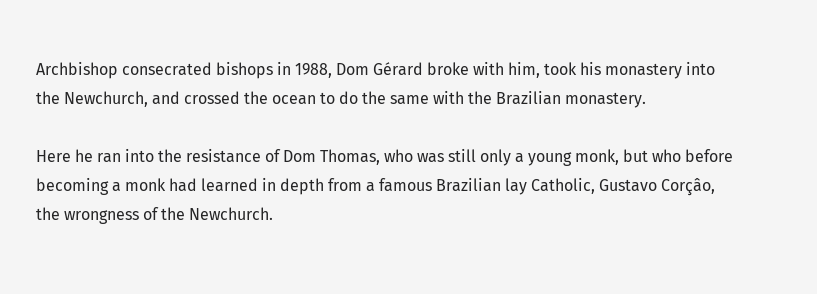Archbishop consecrated bishops in 1988, Dom Gérard broke with him, took his monastery into the Newchurch, and crossed the ocean to do the same with the Brazilian monastery.

Here he ran into the resistance of Dom Thomas, who was still only a young monk, but who before becoming a monk had learned in depth from a famous Brazilian lay Catholic, Gustavo Corçâo, the wrongness of the Newchurch.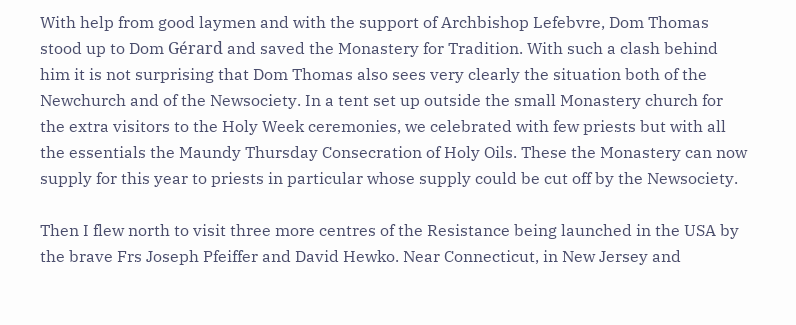With help from good laymen and with the support of Archbishop Lefebvre, Dom Thomas stood up to Dom Gérard and saved the Monastery for Tradition. With such a clash behind him it is not surprising that Dom Thomas also sees very clearly the situation both of the Newchurch and of the Newsociety. In a tent set up outside the small Monastery church for the extra visitors to the Holy Week ceremonies, we celebrated with few priests but with all the essentials the Maundy Thursday Consecration of Holy Oils. These the Monastery can now supply for this year to priests in particular whose supply could be cut off by the Newsociety.

Then I flew north to visit three more centres of the Resistance being launched in the USA by the brave Frs Joseph Pfeiffer and David Hewko. Near Connecticut, in New Jersey and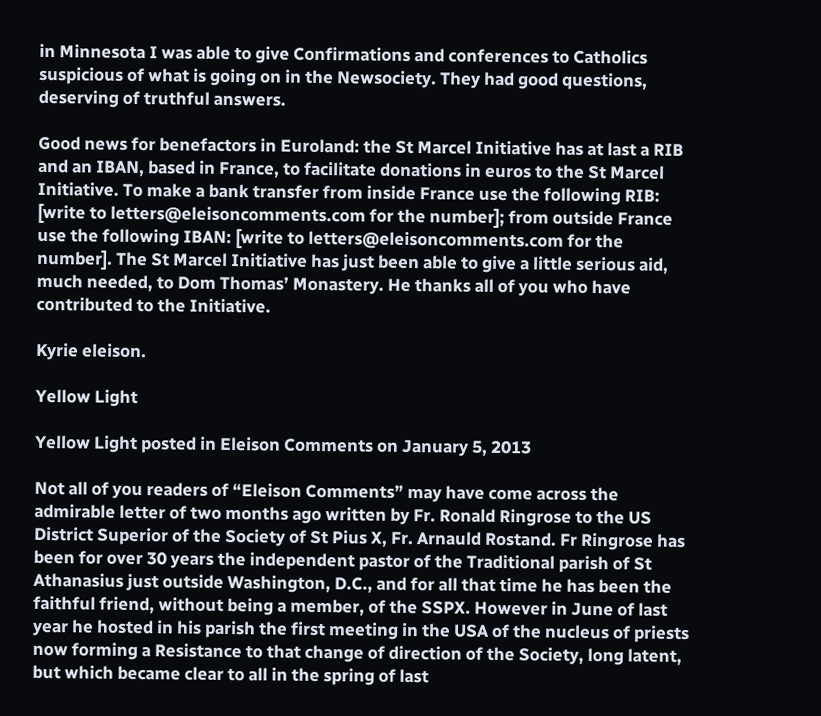in Minnesota I was able to give Confirmations and conferences to Catholics suspicious of what is going on in the Newsociety. They had good questions, deserving of truthful answers.

Good news for benefactors in Euroland: the St Marcel Initiative has at last a RIB and an IBAN, based in France, to facilitate donations in euros to the St Marcel Initiative. To make a bank transfer from inside France use the following RIB: [write to letters@eleisoncomments.com for the number]; from outside France use the following IBAN: [write to letters@eleisoncomments.com for the number]. The St Marcel Initiative has just been able to give a little serious aid, much needed, to Dom Thomas’ Monastery. He thanks all of you who have contributed to the Initiative.

Kyrie eleison.

Yellow Light

Yellow Light posted in Eleison Comments on January 5, 2013

Not all of you readers of “Eleison Comments” may have come across the admirable letter of two months ago written by Fr. Ronald Ringrose to the US District Superior of the Society of St Pius X, Fr. Arnauld Rostand. Fr Ringrose has been for over 30 years the independent pastor of the Traditional parish of St Athanasius just outside Washington, D.C., and for all that time he has been the faithful friend, without being a member, of the SSPX. However in June of last year he hosted in his parish the first meeting in the USA of the nucleus of priests now forming a Resistance to that change of direction of the Society, long latent, but which became clear to all in the spring of last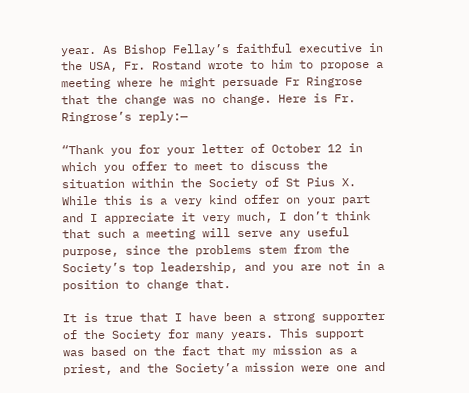year. As Bishop Fellay’s faithful executive in the USA, Fr. Rostand wrote to him to propose a meeting where he might persuade Fr Ringrose that the change was no change. Here is Fr. Ringrose’s reply:—

“Thank you for your letter of October 12 in which you offer to meet to discuss the situation within the Society of St Pius X. While this is a very kind offer on your part and I appreciate it very much, I don’t think that such a meeting will serve any useful purpose, since the problems stem from the Society’s top leadership, and you are not in a position to change that.

It is true that I have been a strong supporter of the Society for many years. This support was based on the fact that my mission as a priest, and the Society’a mission were one and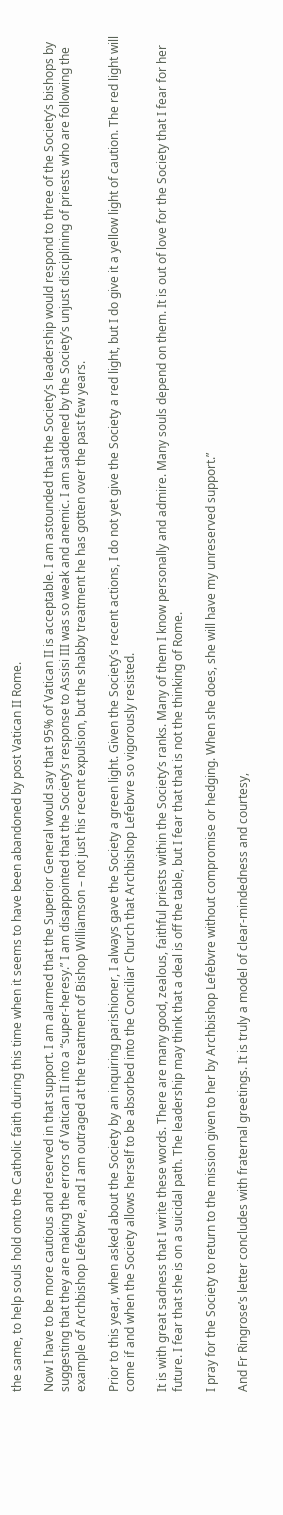the same, to help souls hold onto the Catholic faith during this time when it seems to have been abandoned by post Vatican II Rome.

Now I have to be more cautious and reserved in that support. I am alarmed that the Superior General would say that 95% of Vatican II is acceptable. I am astounded that the Society’s leadership would respond to three of the Society’s bishops by suggesting that they are making the errors of Vatican II into a “super-heresy.” I am disappointed that the Society’s response to Assisi III was so weak and anemic. I am saddened by the Society’s unjust disciplining of priests who are following the example of Archbishop Lefebvre, and I am outraged at the treatment of Bishop Williamson – not just his recent expulsion, but the shabby treatment he has gotten over the past few years.

Prior to this year, when asked about the Society by an inquiring parishioner, I always gave the Society a green light. Given the Society’s recent actions, I do not yet give the Society a red light, but I do give it a yellow light of caution. The red light will come if and when the Society allows herself to be absorbed into the Conciliar Church that Archbishop Lefebvre so vigorously resisted.

It is with great sadness that I write these words. There are many good, zealous, faithful priests within the Society’s ranks. Many of them I know personally and admire. Many souls depend on them. It is out of love for the Society that I fear for her future. I fear that she is on a suicidal path. The leadership may think that a deal is off the table, but I fear that that is not the thinking of Rome.

I pray for the Society to return to the mission given to her by Archbishop Lefebvre without compromise or hedging. When she does, she will have my unreserved support.”

And Fr Ringrose’s letter concludes with fraternal greetings. It is truly a model of clear-mindedness and courtesy,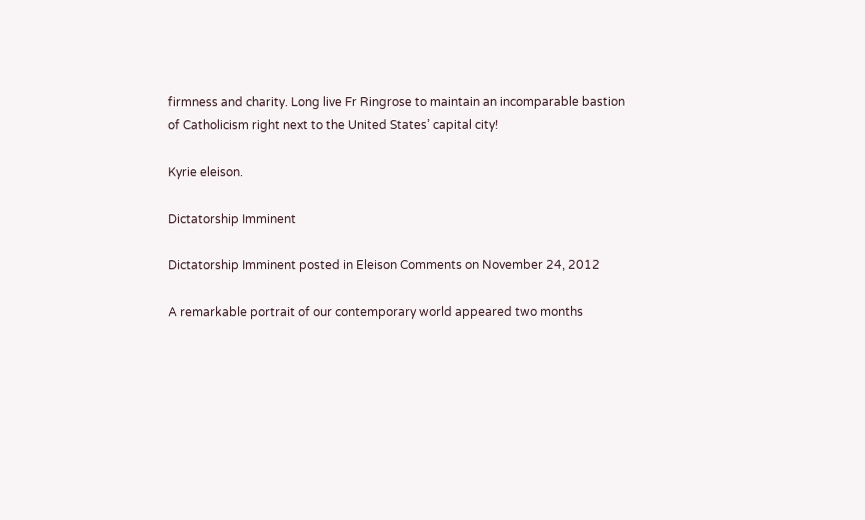firmness and charity. Long live Fr Ringrose to maintain an incomparable bastion of Catholicism right next to the United States’ capital city!

Kyrie eleison.

Dictatorship Imminent

Dictatorship Imminent posted in Eleison Comments on November 24, 2012

A remarkable portrait of our contemporary world appeared two months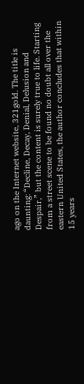ago on the Internet website, 321gold. The title is daunting: “Decline, Decay, Denial, Delusion and Despair,” but the content is surely true to life. Starting from a street scene to be found no doubt all over the eastern United States, the author concludes that within 15 years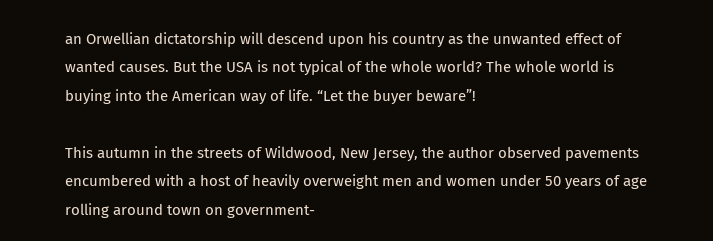an Orwellian dictatorship will descend upon his country as the unwanted effect of wanted causes. But the USA is not typical of the whole world? The whole world is buying into the American way of life. “Let the buyer beware”!

This autumn in the streets of Wildwood, New Jersey, the author observed pavements encumbered with a host of heavily overweight men and women under 50 years of age rolling around town on government-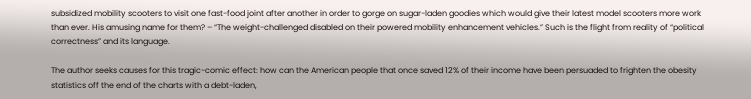subsidized mobility scooters to visit one fast-food joint after another in order to gorge on sugar-laden goodies which would give their latest model scooters more work than ever. His amusing name for them? – “The weight-challenged disabled on their powered mobility enhancement vehicles.” Such is the flight from reality of “political correctness” and its language.

The author seeks causes for this tragic-comic effect: how can the American people that once saved 12% of their income have been persuaded to frighten the obesity statistics off the end of the charts with a debt-laden,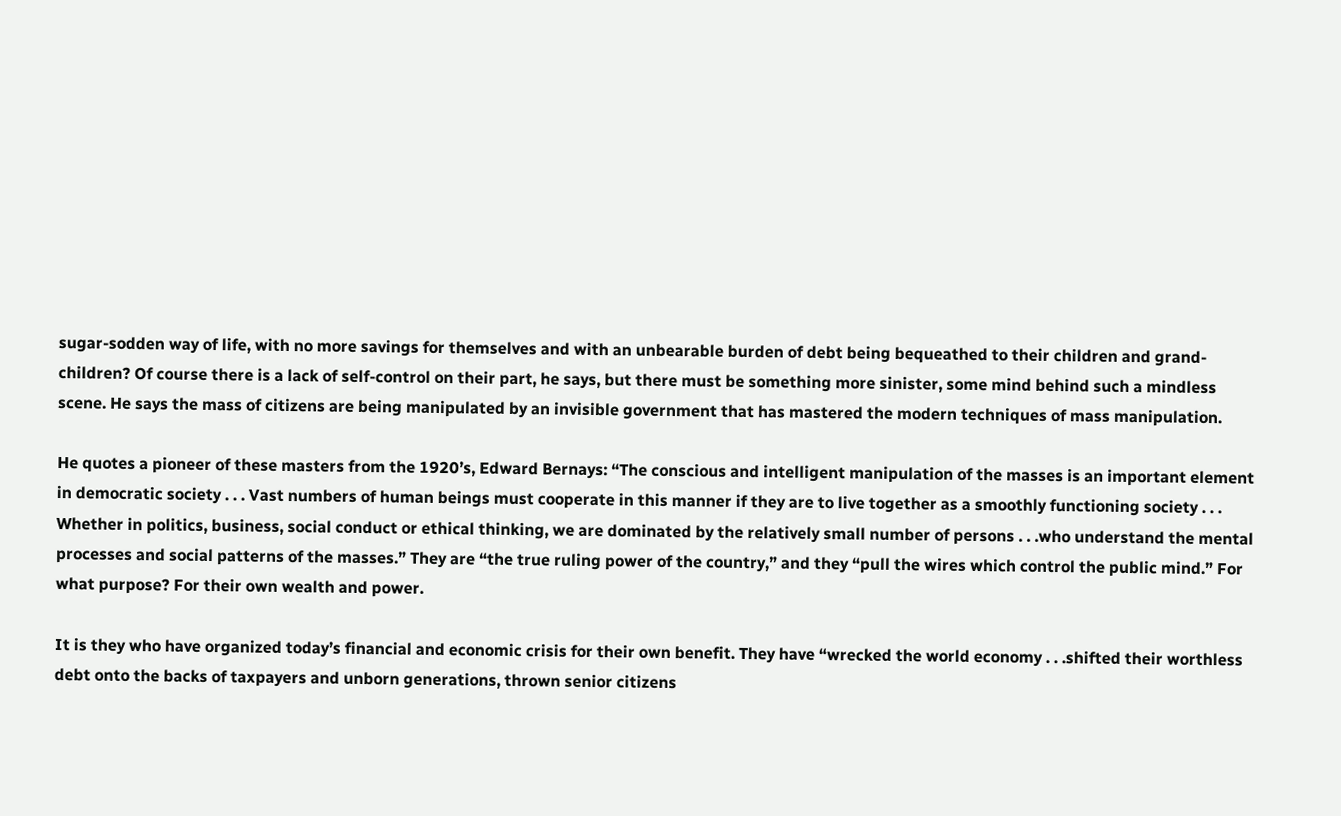sugar-sodden way of life, with no more savings for themselves and with an unbearable burden of debt being bequeathed to their children and grand-children? Of course there is a lack of self-control on their part, he says, but there must be something more sinister, some mind behind such a mindless scene. He says the mass of citizens are being manipulated by an invisible government that has mastered the modern techniques of mass manipulation.

He quotes a pioneer of these masters from the 1920’s, Edward Bernays: “The conscious and intelligent manipulation of the masses is an important element in democratic society . . . Vast numbers of human beings must cooperate in this manner if they are to live together as a smoothly functioning society . . . Whether in politics, business, social conduct or ethical thinking, we are dominated by the relatively small number of persons . . .who understand the mental processes and social patterns of the masses.” They are “the true ruling power of the country,” and they “pull the wires which control the public mind.” For what purpose? For their own wealth and power.

It is they who have organized today’s financial and economic crisis for their own benefit. They have “wrecked the world economy . . .shifted their worthless debt onto the backs of taxpayers and unborn generations, thrown senior citizens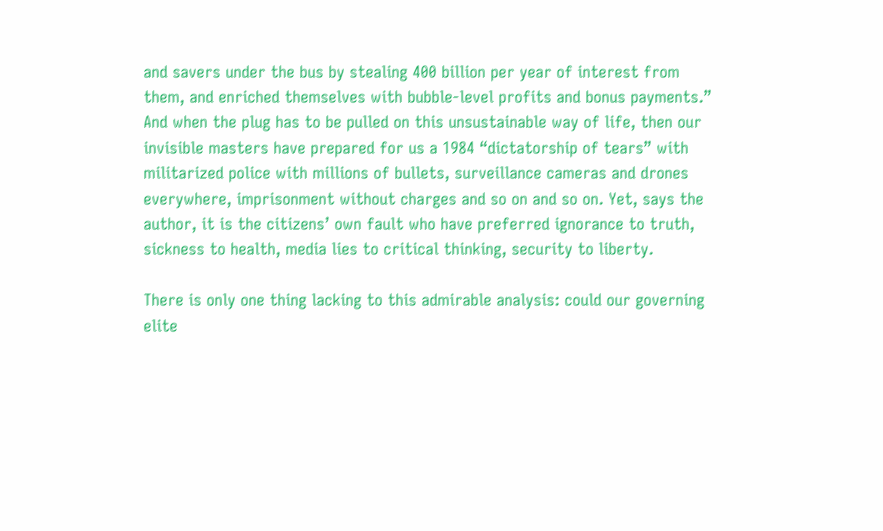and savers under the bus by stealing 400 billion per year of interest from them, and enriched themselves with bubble-level profits and bonus payments.” And when the plug has to be pulled on this unsustainable way of life, then our invisible masters have prepared for us a 1984 “dictatorship of tears” with militarized police with millions of bullets, surveillance cameras and drones everywhere, imprisonment without charges and so on and so on. Yet, says the author, it is the citizens’ own fault who have preferred ignorance to truth, sickness to health, media lies to critical thinking, security to liberty.

There is only one thing lacking to this admirable analysis: could our governing elite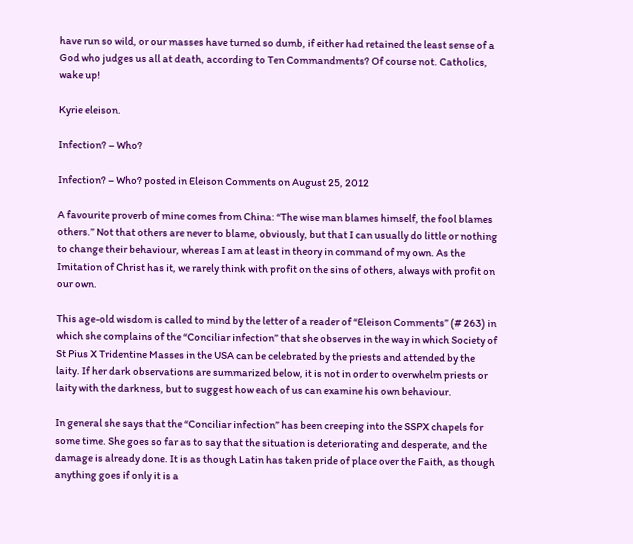have run so wild, or our masses have turned so dumb, if either had retained the least sense of a God who judges us all at death, according to Ten Commandments? Of course not. Catholics, wake up!

Kyrie eleison.

Infection? – Who?

Infection? – Who? posted in Eleison Comments on August 25, 2012

A favourite proverb of mine comes from China: “The wise man blames himself, the fool blames others.” Not that others are never to blame, obviously, but that I can usually do little or nothing to change their behaviour, whereas I am at least in theory in command of my own. As the Imitation of Christ has it, we rarely think with profit on the sins of others, always with profit on our own.

This age-old wisdom is called to mind by the letter of a reader of “Eleison Comments” (# 263) in which she complains of the “Conciliar infection” that she observes in the way in which Society of St Pius X Tridentine Masses in the USA can be celebrated by the priests and attended by the laity. If her dark observations are summarized below, it is not in order to overwhelm priests or laity with the darkness, but to suggest how each of us can examine his own behaviour.

In general she says that the “Conciliar infection” has been creeping into the SSPX chapels for some time. She goes so far as to say that the situation is deteriorating and desperate, and the damage is already done. It is as though Latin has taken pride of place over the Faith, as though anything goes if only it is a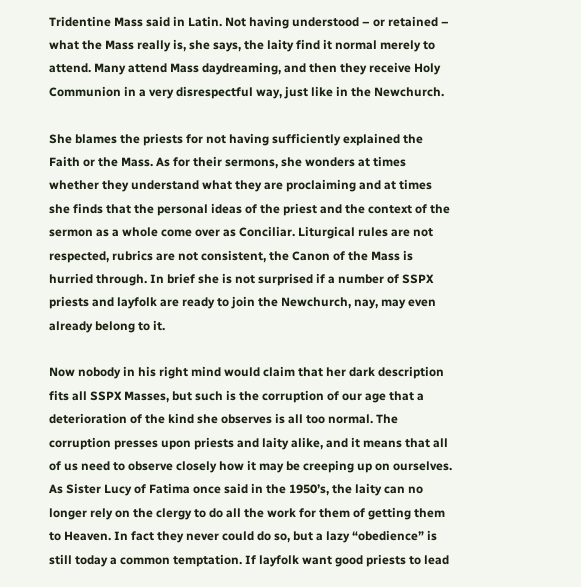Tridentine Mass said in Latin. Not having understood – or retained – what the Mass really is, she says, the laity find it normal merely to attend. Many attend Mass daydreaming, and then they receive Holy Communion in a very disrespectful way, just like in the Newchurch.

She blames the priests for not having sufficiently explained the Faith or the Mass. As for their sermons, she wonders at times whether they understand what they are proclaiming and at times she finds that the personal ideas of the priest and the context of the sermon as a whole come over as Conciliar. Liturgical rules are not respected, rubrics are not consistent, the Canon of the Mass is hurried through. In brief she is not surprised if a number of SSPX priests and layfolk are ready to join the Newchurch, nay, may even already belong to it.

Now nobody in his right mind would claim that her dark description fits all SSPX Masses, but such is the corruption of our age that a deterioration of the kind she observes is all too normal. The corruption presses upon priests and laity alike, and it means that all of us need to observe closely how it may be creeping up on ourselves. As Sister Lucy of Fatima once said in the 1950’s, the laity can no longer rely on the clergy to do all the work for them of getting them to Heaven. In fact they never could do so, but a lazy “obedience” is still today a common temptation. If layfolk want good priests to lead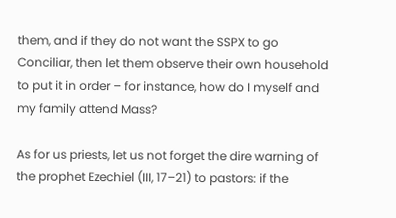them, and if they do not want the SSPX to go Conciliar, then let them observe their own household to put it in order – for instance, how do I myself and my family attend Mass?

As for us priests, let us not forget the dire warning of the prophet Ezechiel (III, 17–21) to pastors: if the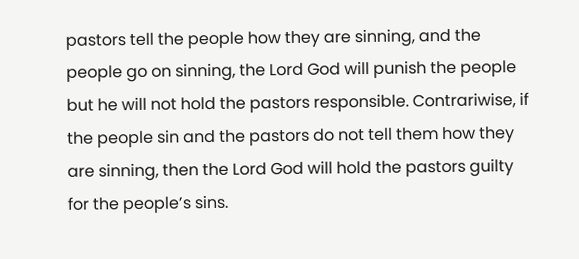pastors tell the people how they are sinning, and the people go on sinning, the Lord God will punish the people but he will not hold the pastors responsible. Contrariwise, if the people sin and the pastors do not tell them how they are sinning, then the Lord God will hold the pastors guilty for the people’s sins.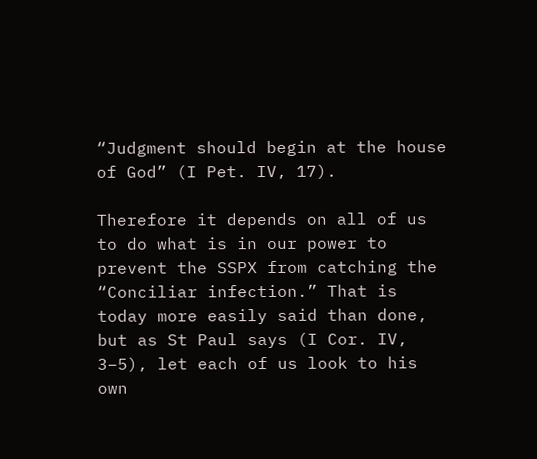“Judgment should begin at the house of God” (I Pet. IV, 17).

Therefore it depends on all of us to do what is in our power to prevent the SSPX from catching the “Conciliar infection.” That is today more easily said than done, but as St Paul says (I Cor. IV, 3–5), let each of us look to his own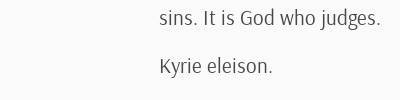sins. It is God who judges.

Kyrie eleison.